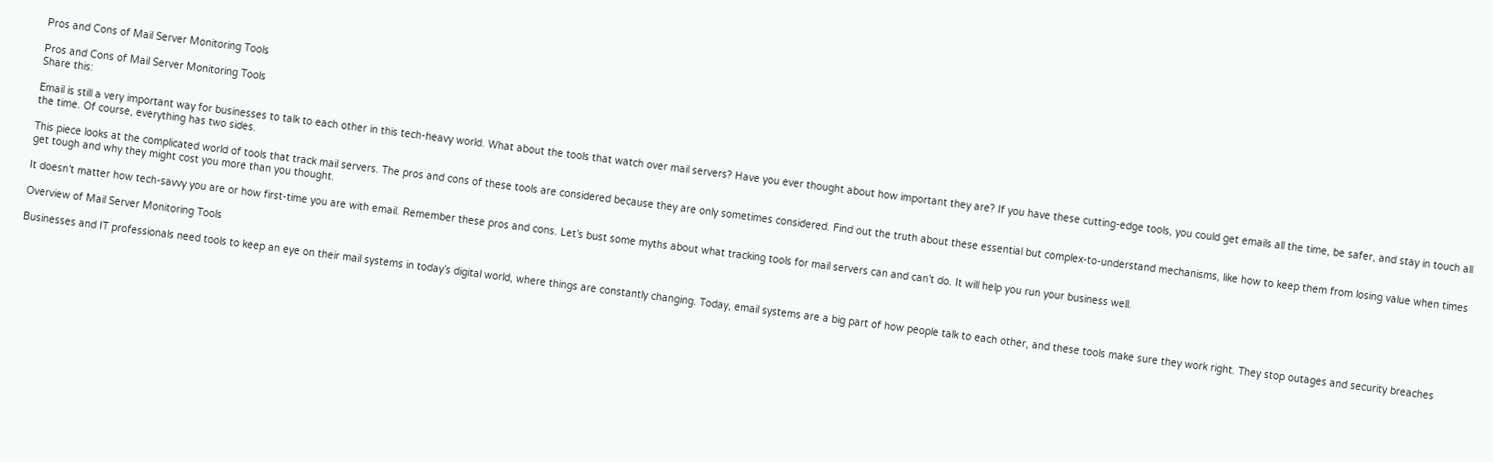Pros and Cons of Mail Server Monitoring Tools

Pros and Cons of Mail Server Monitoring Tools
Share this:

Email is still a very important way for businesses to talk to each other in this tech-heavy world. What about the tools that watch over mail servers? Have you ever thought about how important they are? If you have these cutting-edge tools, you could get emails all the time, be safer, and stay in touch all the time. Of course, everything has two sides.

This piece looks at the complicated world of tools that track mail servers. The pros and cons of these tools are considered because they are only sometimes considered. Find out the truth about these essential but complex-to-understand mechanisms, like how to keep them from losing value when times get tough and why they might cost you more than you thought.

It doesn’t matter how tech-savvy you are or how first-time you are with email. Remember these pros and cons. Let’s bust some myths about what tracking tools for mail servers can and can’t do. It will help you run your business well.

Overview of Mail Server Monitoring Tools

Businesses and IT professionals need tools to keep an eye on their mail systems in today’s digital world, where things are constantly changing. Today, email systems are a big part of how people talk to each other, and these tools make sure they work right. They stop outages and security breaches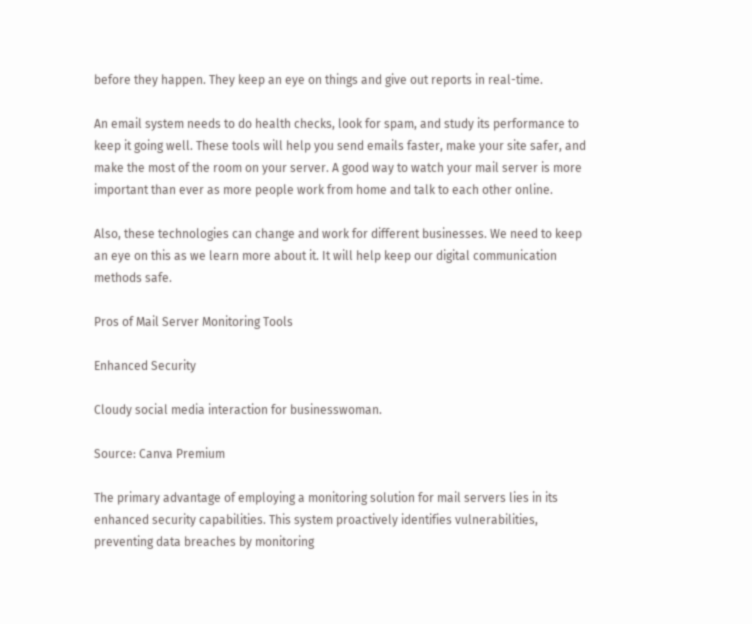before they happen. They keep an eye on things and give out reports in real-time.

An email system needs to do health checks, look for spam, and study its performance to keep it going well. These tools will help you send emails faster, make your site safer, and make the most of the room on your server. A good way to watch your mail server is more important than ever as more people work from home and talk to each other online.

Also, these technologies can change and work for different businesses. We need to keep an eye on this as we learn more about it. It will help keep our digital communication methods safe.

Pros of Mail Server Monitoring Tools

Enhanced Security

Cloudy social media interaction for businesswoman.

Source: Canva Premium

The primary advantage of employing a monitoring solution for mail servers lies in its enhanced security capabilities. This system proactively identifies vulnerabilities, preventing data breaches by monitoring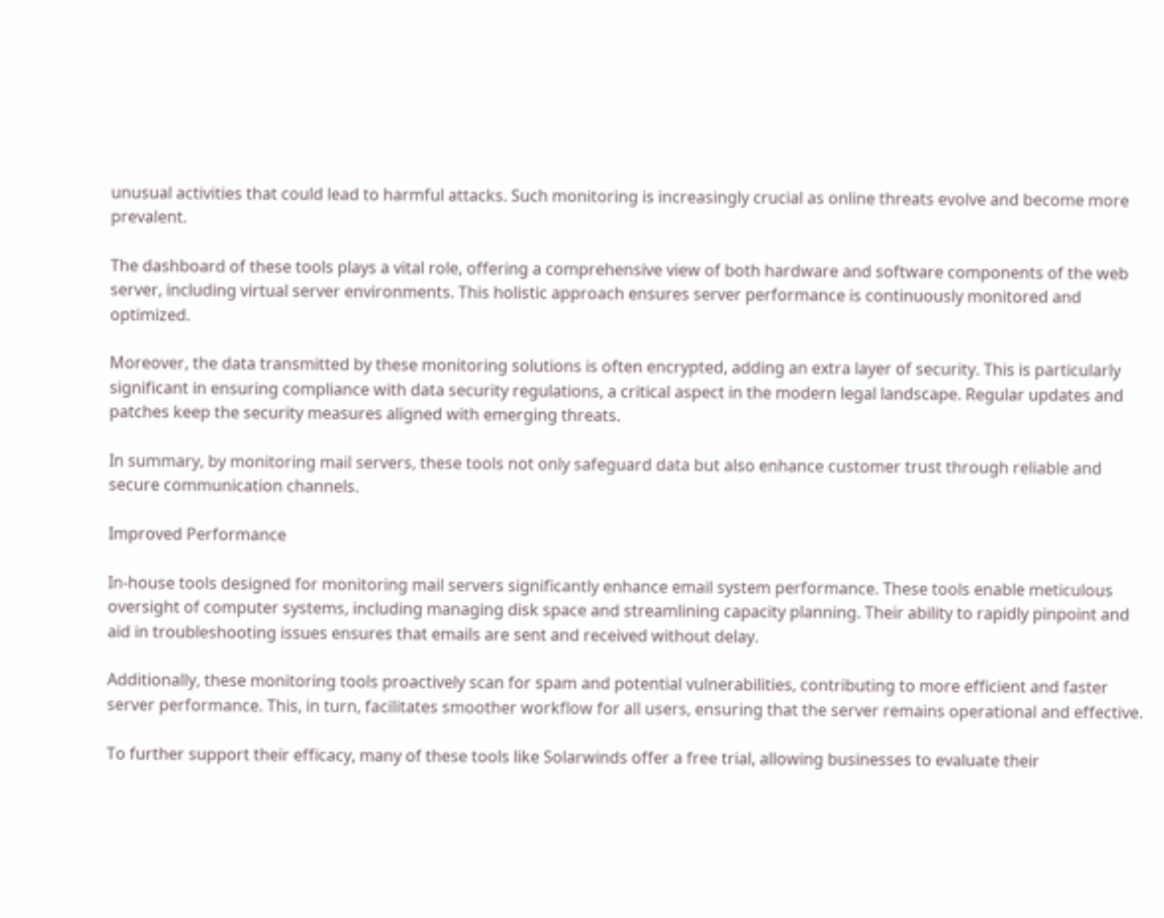unusual activities that could lead to harmful attacks. Such monitoring is increasingly crucial as online threats evolve and become more prevalent.

The dashboard of these tools plays a vital role, offering a comprehensive view of both hardware and software components of the web server, including virtual server environments. This holistic approach ensures server performance is continuously monitored and optimized.

Moreover, the data transmitted by these monitoring solutions is often encrypted, adding an extra layer of security. This is particularly significant in ensuring compliance with data security regulations, a critical aspect in the modern legal landscape. Regular updates and patches keep the security measures aligned with emerging threats.

In summary, by monitoring mail servers, these tools not only safeguard data but also enhance customer trust through reliable and secure communication channels.

Improved Performance

In-house tools designed for monitoring mail servers significantly enhance email system performance. These tools enable meticulous oversight of computer systems, including managing disk space and streamlining capacity planning. Their ability to rapidly pinpoint and aid in troubleshooting issues ensures that emails are sent and received without delay.

Additionally, these monitoring tools proactively scan for spam and potential vulnerabilities, contributing to more efficient and faster server performance. This, in turn, facilitates smoother workflow for all users, ensuring that the server remains operational and effective.

To further support their efficacy, many of these tools like Solarwinds offer a free trial, allowing businesses to evaluate their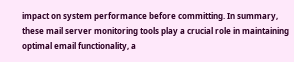impact on system performance before committing. In summary, these mail server monitoring tools play a crucial role in maintaining optimal email functionality, a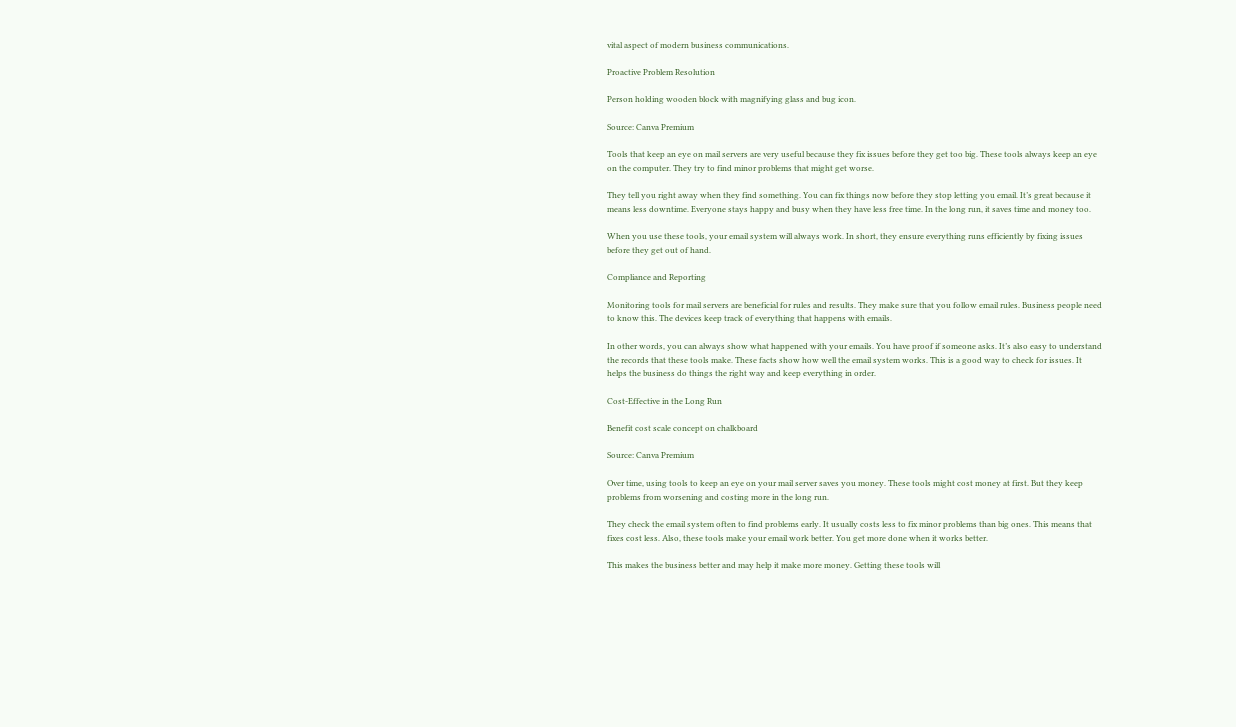vital aspect of modern business communications.

Proactive Problem Resolution

Person holding wooden block with magnifying glass and bug icon.

Source: Canva Premium

Tools that keep an eye on mail servers are very useful because they fix issues before they get too big. These tools always keep an eye on the computer. They try to find minor problems that might get worse.

They tell you right away when they find something. You can fix things now before they stop letting you email. It’s great because it means less downtime. Everyone stays happy and busy when they have less free time. In the long run, it saves time and money too.

When you use these tools, your email system will always work. In short, they ensure everything runs efficiently by fixing issues before they get out of hand.

Compliance and Reporting

Monitoring tools for mail servers are beneficial for rules and results. They make sure that you follow email rules. Business people need to know this. The devices keep track of everything that happens with emails.

In other words, you can always show what happened with your emails. You have proof if someone asks. It’s also easy to understand the records that these tools make. These facts show how well the email system works. This is a good way to check for issues. It helps the business do things the right way and keep everything in order.

Cost-Effective in the Long Run

Benefit cost scale concept on chalkboard

Source: Canva Premium

Over time, using tools to keep an eye on your mail server saves you money. These tools might cost money at first. But they keep problems from worsening and costing more in the long run.

They check the email system often to find problems early. It usually costs less to fix minor problems than big ones. This means that fixes cost less. Also, these tools make your email work better. You get more done when it works better.

This makes the business better and may help it make more money. Getting these tools will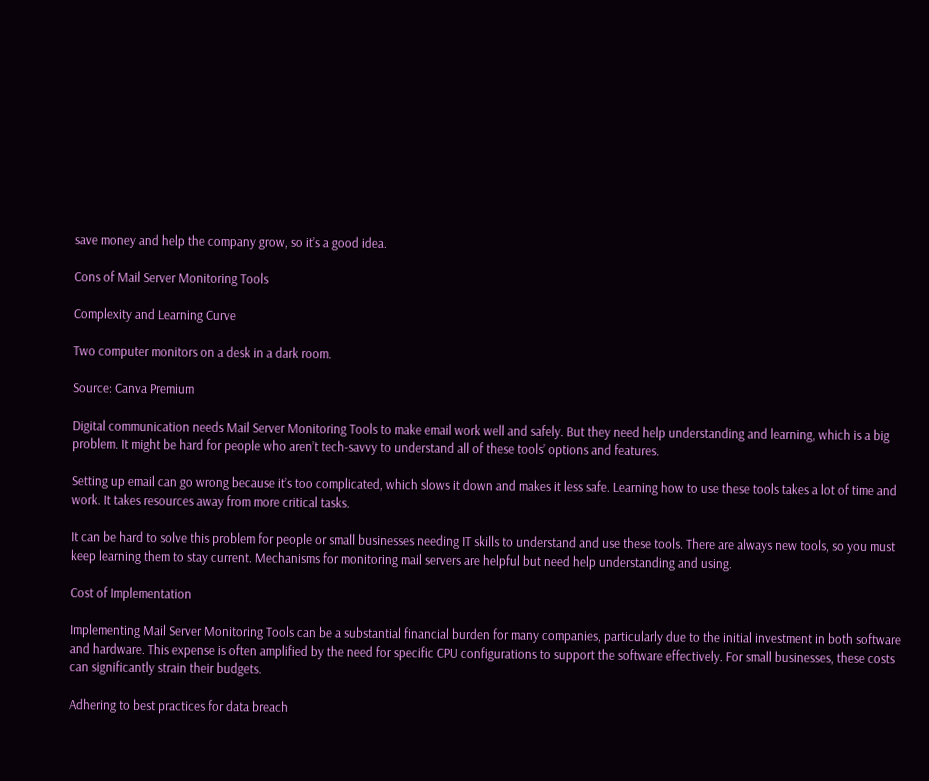save money and help the company grow, so it’s a good idea.

Cons of Mail Server Monitoring Tools

Complexity and Learning Curve

Two computer monitors on a desk in a dark room.

Source: Canva Premium

Digital communication needs Mail Server Monitoring Tools to make email work well and safely. But they need help understanding and learning, which is a big problem. It might be hard for people who aren’t tech-savvy to understand all of these tools’ options and features.

Setting up email can go wrong because it’s too complicated, which slows it down and makes it less safe. Learning how to use these tools takes a lot of time and work. It takes resources away from more critical tasks.

It can be hard to solve this problem for people or small businesses needing IT skills to understand and use these tools. There are always new tools, so you must keep learning them to stay current. Mechanisms for monitoring mail servers are helpful but need help understanding and using.

Cost of Implementation

Implementing Mail Server Monitoring Tools can be a substantial financial burden for many companies, particularly due to the initial investment in both software and hardware. This expense is often amplified by the need for specific CPU configurations to support the software effectively. For small businesses, these costs can significantly strain their budgets.

Adhering to best practices for data breach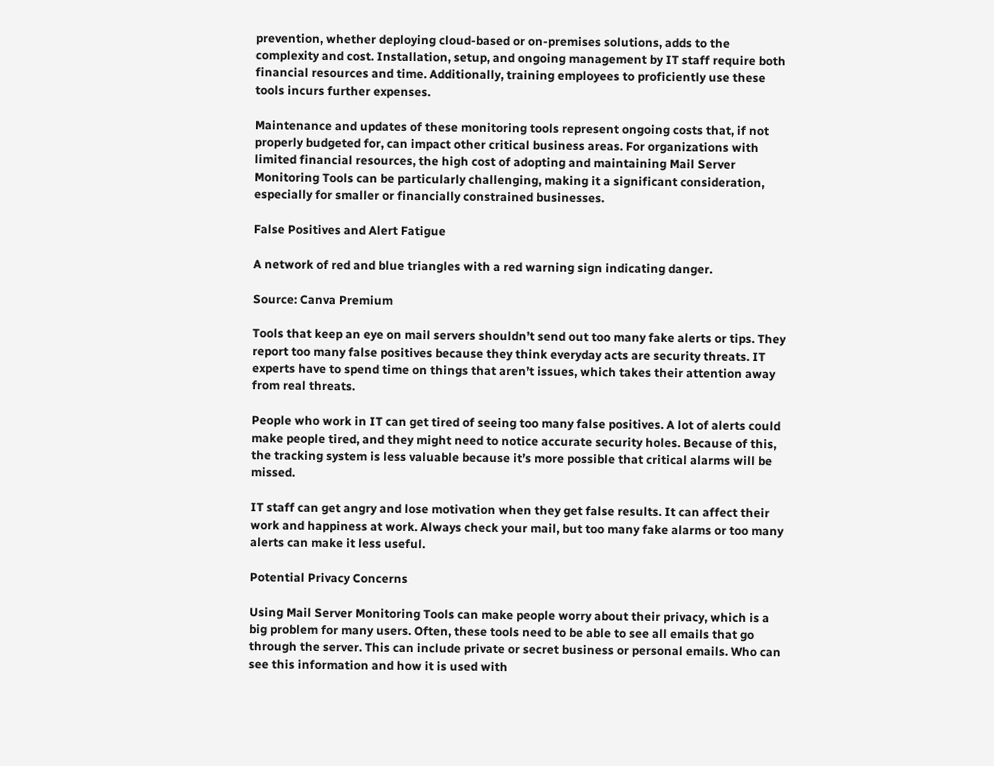prevention, whether deploying cloud-based or on-premises solutions, adds to the complexity and cost. Installation, setup, and ongoing management by IT staff require both financial resources and time. Additionally, training employees to proficiently use these tools incurs further expenses.

Maintenance and updates of these monitoring tools represent ongoing costs that, if not properly budgeted for, can impact other critical business areas. For organizations with limited financial resources, the high cost of adopting and maintaining Mail Server Monitoring Tools can be particularly challenging, making it a significant consideration, especially for smaller or financially constrained businesses.

False Positives and Alert Fatigue

A network of red and blue triangles with a red warning sign indicating danger.

Source: Canva Premium

Tools that keep an eye on mail servers shouldn’t send out too many fake alerts or tips. They report too many false positives because they think everyday acts are security threats. IT experts have to spend time on things that aren’t issues, which takes their attention away from real threats.

People who work in IT can get tired of seeing too many false positives. A lot of alerts could make people tired, and they might need to notice accurate security holes. Because of this, the tracking system is less valuable because it’s more possible that critical alarms will be missed.

IT staff can get angry and lose motivation when they get false results. It can affect their work and happiness at work. Always check your mail, but too many fake alarms or too many alerts can make it less useful.

Potential Privacy Concerns

Using Mail Server Monitoring Tools can make people worry about their privacy, which is a big problem for many users. Often, these tools need to be able to see all emails that go through the server. This can include private or secret business or personal emails. Who can see this information and how it is used with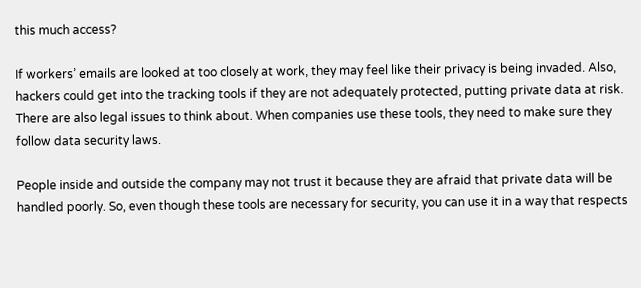this much access?

If workers’ emails are looked at too closely at work, they may feel like their privacy is being invaded. Also, hackers could get into the tracking tools if they are not adequately protected, putting private data at risk. There are also legal issues to think about. When companies use these tools, they need to make sure they follow data security laws.

People inside and outside the company may not trust it because they are afraid that private data will be handled poorly. So, even though these tools are necessary for security, you can use it in a way that respects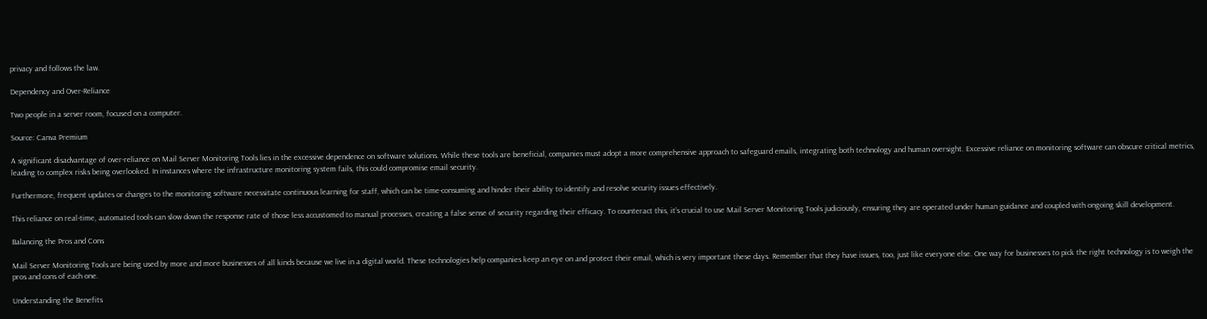privacy and follows the law.

Dependency and Over-Reliance

Two people in a server room, focused on a computer.

Source: Canva Premium

A significant disadvantage of over-reliance on Mail Server Monitoring Tools lies in the excessive dependence on software solutions. While these tools are beneficial, companies must adopt a more comprehensive approach to safeguard emails, integrating both technology and human oversight. Excessive reliance on monitoring software can obscure critical metrics, leading to complex risks being overlooked. In instances where the infrastructure monitoring system fails, this could compromise email security.

Furthermore, frequent updates or changes to the monitoring software necessitate continuous learning for staff, which can be time-consuming and hinder their ability to identify and resolve security issues effectively.

This reliance on real-time, automated tools can slow down the response rate of those less accustomed to manual processes, creating a false sense of security regarding their efficacy. To counteract this, it’s crucial to use Mail Server Monitoring Tools judiciously, ensuring they are operated under human guidance and coupled with ongoing skill development.

Balancing the Pros and Cons

Mail Server Monitoring Tools are being used by more and more businesses of all kinds because we live in a digital world. These technologies help companies keep an eye on and protect their email, which is very important these days. Remember that they have issues, too, just like everyone else. One way for businesses to pick the right technology is to weigh the pros and cons of each one.

Understanding the Benefits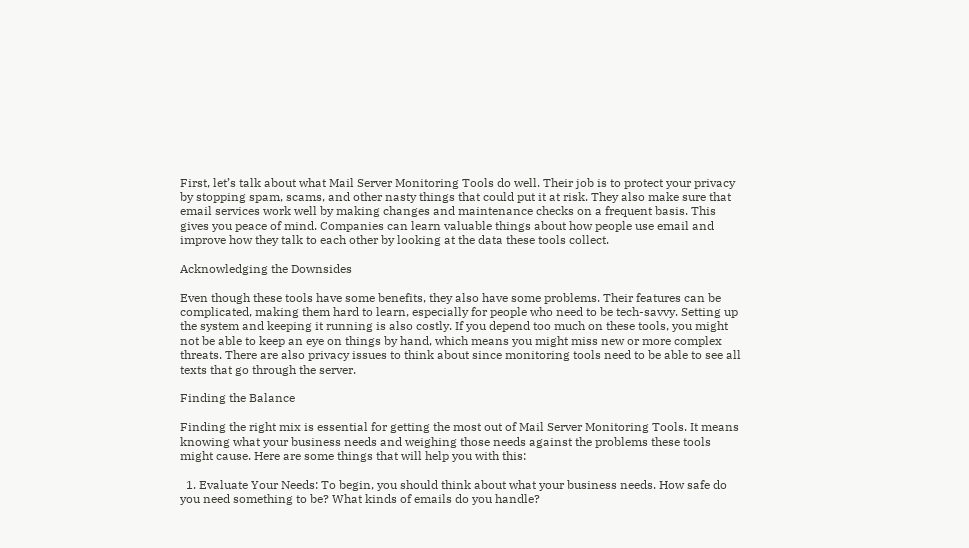First, let’s talk about what Mail Server Monitoring Tools do well. Their job is to protect your privacy by stopping spam, scams, and other nasty things that could put it at risk. They also make sure that email services work well by making changes and maintenance checks on a frequent basis. This gives you peace of mind. Companies can learn valuable things about how people use email and improve how they talk to each other by looking at the data these tools collect.

Acknowledging the Downsides

Even though these tools have some benefits, they also have some problems. Their features can be complicated, making them hard to learn, especially for people who need to be tech-savvy. Setting up the system and keeping it running is also costly. If you depend too much on these tools, you might not be able to keep an eye on things by hand, which means you might miss new or more complex threats. There are also privacy issues to think about since monitoring tools need to be able to see all texts that go through the server.

Finding the Balance

Finding the right mix is essential for getting the most out of Mail Server Monitoring Tools. It means knowing what your business needs and weighing those needs against the problems these tools might cause. Here are some things that will help you with this:

  1. Evaluate Your Needs: To begin, you should think about what your business needs. How safe do you need something to be? What kinds of emails do you handle?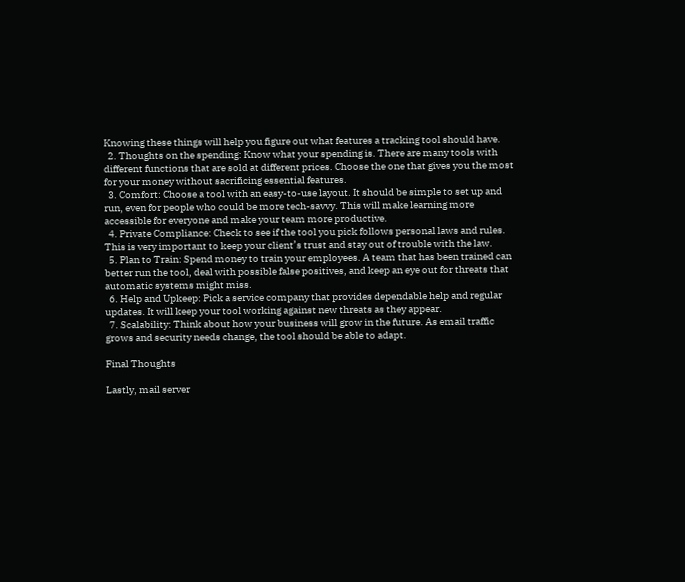Knowing these things will help you figure out what features a tracking tool should have.
  2. Thoughts on the spending: Know what your spending is. There are many tools with different functions that are sold at different prices. Choose the one that gives you the most for your money without sacrificing essential features.
  3. Comfort: Choose a tool with an easy-to-use layout. It should be simple to set up and run, even for people who could be more tech-savvy. This will make learning more accessible for everyone and make your team more productive.
  4. Private Compliance: Check to see if the tool you pick follows personal laws and rules. This is very important to keep your client’s trust and stay out of trouble with the law.
  5. Plan to Train: Spend money to train your employees. A team that has been trained can better run the tool, deal with possible false positives, and keep an eye out for threats that automatic systems might miss.
  6. Help and Upkeep: Pick a service company that provides dependable help and regular updates. It will keep your tool working against new threats as they appear.
  7. Scalability: Think about how your business will grow in the future. As email traffic grows and security needs change, the tool should be able to adapt.

Final Thoughts

Lastly, mail server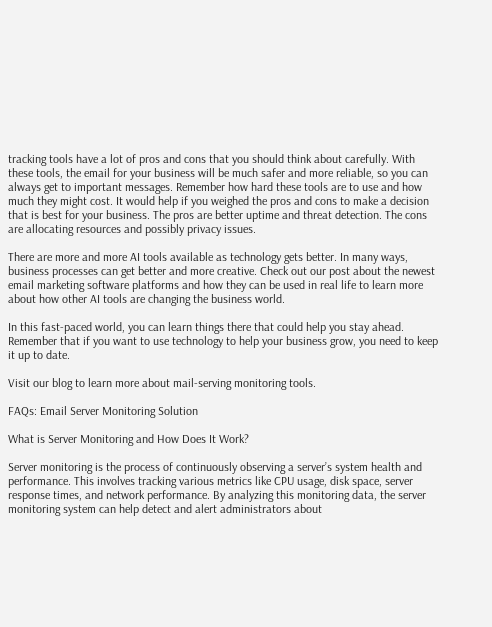tracking tools have a lot of pros and cons that you should think about carefully. With these tools, the email for your business will be much safer and more reliable, so you can always get to important messages. Remember how hard these tools are to use and how much they might cost. It would help if you weighed the pros and cons to make a decision that is best for your business. The pros are better uptime and threat detection. The cons are allocating resources and possibly privacy issues.

There are more and more AI tools available as technology gets better. In many ways, business processes can get better and more creative. Check out our post about the newest email marketing software platforms and how they can be used in real life to learn more about how other AI tools are changing the business world.

In this fast-paced world, you can learn things there that could help you stay ahead. Remember that if you want to use technology to help your business grow, you need to keep it up to date.

Visit our blog to learn more about mail-serving monitoring tools.

FAQs: Email Server Monitoring Solution

What is Server Monitoring and How Does It Work?

Server monitoring is the process of continuously observing a server’s system health and performance. This involves tracking various metrics like CPU usage, disk space, server response times, and network performance. By analyzing this monitoring data, the server monitoring system can help detect and alert administrators about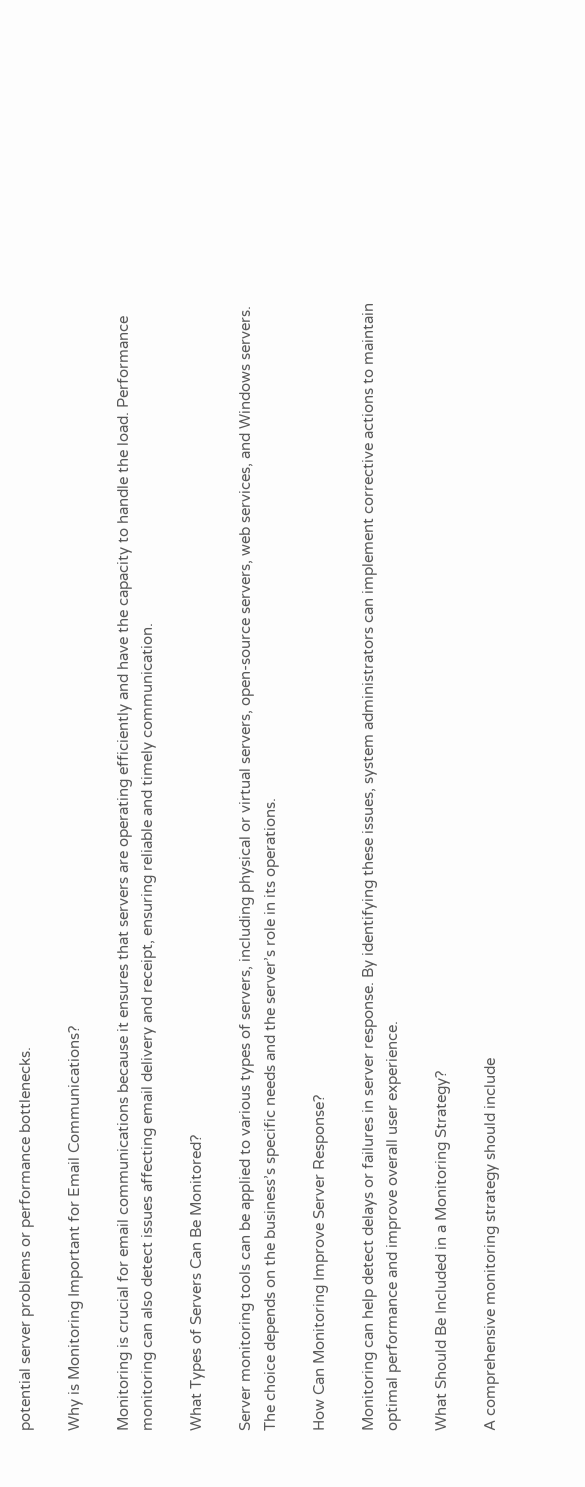potential server problems or performance bottlenecks.

Why is Monitoring Important for Email Communications?

Monitoring is crucial for email communications because it ensures that servers are operating efficiently and have the capacity to handle the load. Performance monitoring can also detect issues affecting email delivery and receipt, ensuring reliable and timely communication.

What Types of Servers Can Be Monitored?

Server monitoring tools can be applied to various types of servers, including physical or virtual servers, open-source servers, web services, and Windows servers. The choice depends on the business’s specific needs and the server’s role in its operations.

How Can Monitoring Improve Server Response?

Monitoring can help detect delays or failures in server response. By identifying these issues, system administrators can implement corrective actions to maintain optimal performance and improve overall user experience.

What Should Be Included in a Monitoring Strategy?

A comprehensive monitoring strategy should include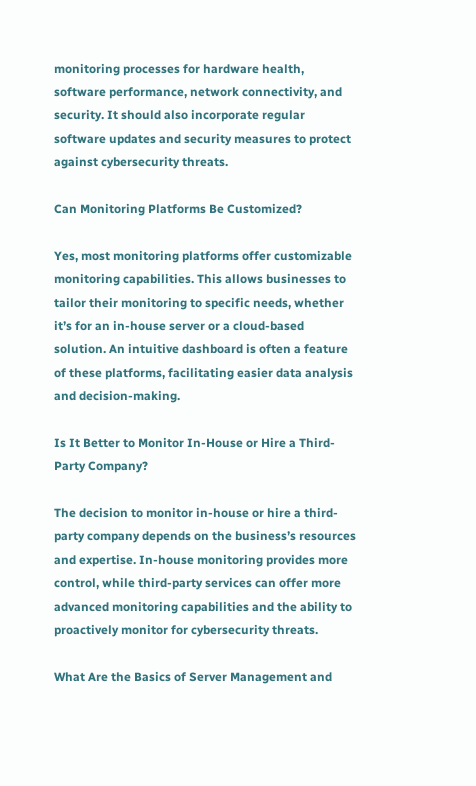monitoring processes for hardware health, software performance, network connectivity, and security. It should also incorporate regular software updates and security measures to protect against cybersecurity threats.

Can Monitoring Platforms Be Customized?

Yes, most monitoring platforms offer customizable monitoring capabilities. This allows businesses to tailor their monitoring to specific needs, whether it’s for an in-house server or a cloud-based solution. An intuitive dashboard is often a feature of these platforms, facilitating easier data analysis and decision-making.

Is It Better to Monitor In-House or Hire a Third-Party Company?

The decision to monitor in-house or hire a third-party company depends on the business’s resources and expertise. In-house monitoring provides more control, while third-party services can offer more advanced monitoring capabilities and the ability to proactively monitor for cybersecurity threats.

What Are the Basics of Server Management and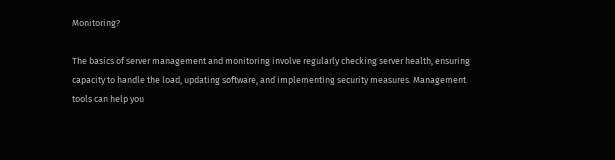Monitoring?

The basics of server management and monitoring involve regularly checking server health, ensuring capacity to handle the load, updating software, and implementing security measures. Management tools can help you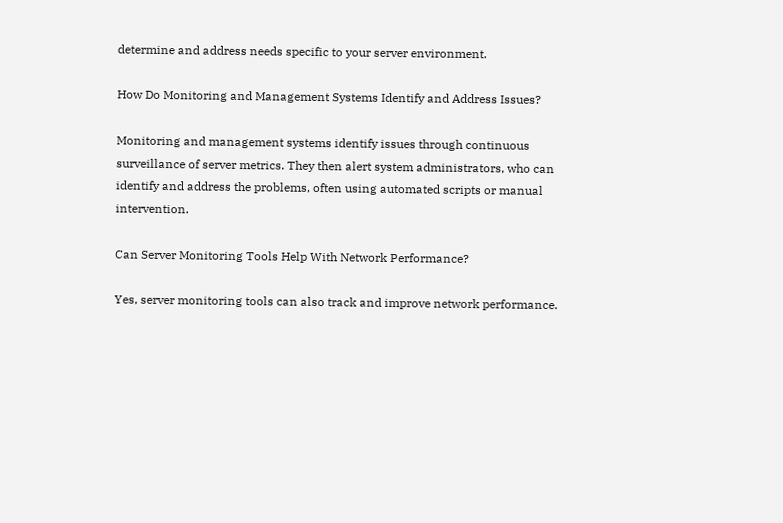determine and address needs specific to your server environment.

How Do Monitoring and Management Systems Identify and Address Issues?

Monitoring and management systems identify issues through continuous surveillance of server metrics. They then alert system administrators, who can identify and address the problems, often using automated scripts or manual intervention.

Can Server Monitoring Tools Help With Network Performance?

Yes, server monitoring tools can also track and improve network performance.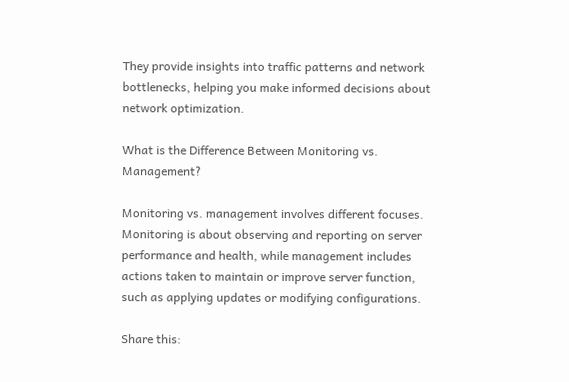They provide insights into traffic patterns and network bottlenecks, helping you make informed decisions about network optimization.

What is the Difference Between Monitoring vs. Management?

Monitoring vs. management involves different focuses. Monitoring is about observing and reporting on server performance and health, while management includes actions taken to maintain or improve server function, such as applying updates or modifying configurations.

Share this: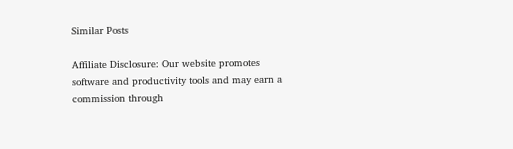Similar Posts

Affiliate Disclosure: Our website promotes software and productivity tools and may earn a commission through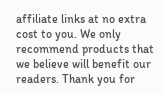affiliate links at no extra cost to you. We only recommend products that we believe will benefit our readers. Thank you for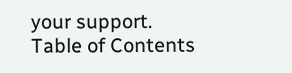your support.
Table of Contents